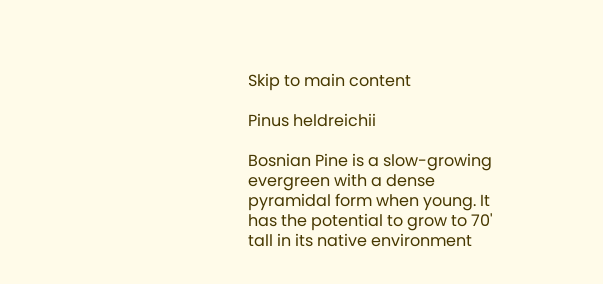Skip to main content

Pinus heldreichii

Bosnian Pine is a slow-growing evergreen with a dense pyramidal form when young. It has the potential to grow to 70' tall in its native environment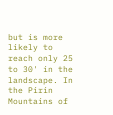but is more likely to reach only 25 to 30' in the landscape. In the Pirin Mountains of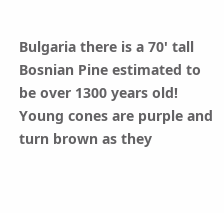Bulgaria there is a 70' tall Bosnian Pine estimated to be over 1300 years old! Young cones are purple and turn brown as they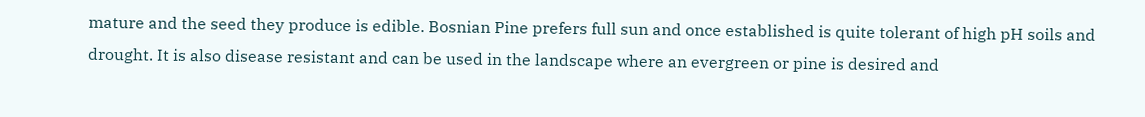mature and the seed they produce is edible. Bosnian Pine prefers full sun and once established is quite tolerant of high pH soils and drought. It is also disease resistant and can be used in the landscape where an evergreen or pine is desired and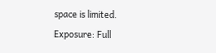space is limited.
Exposure: Full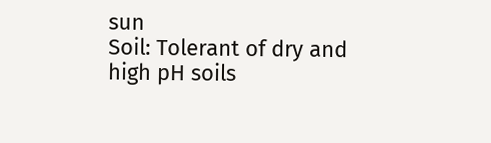sun
Soil: Tolerant of dry and high pH soils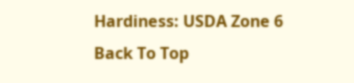Hardiness: USDA Zone 6
Back To Top